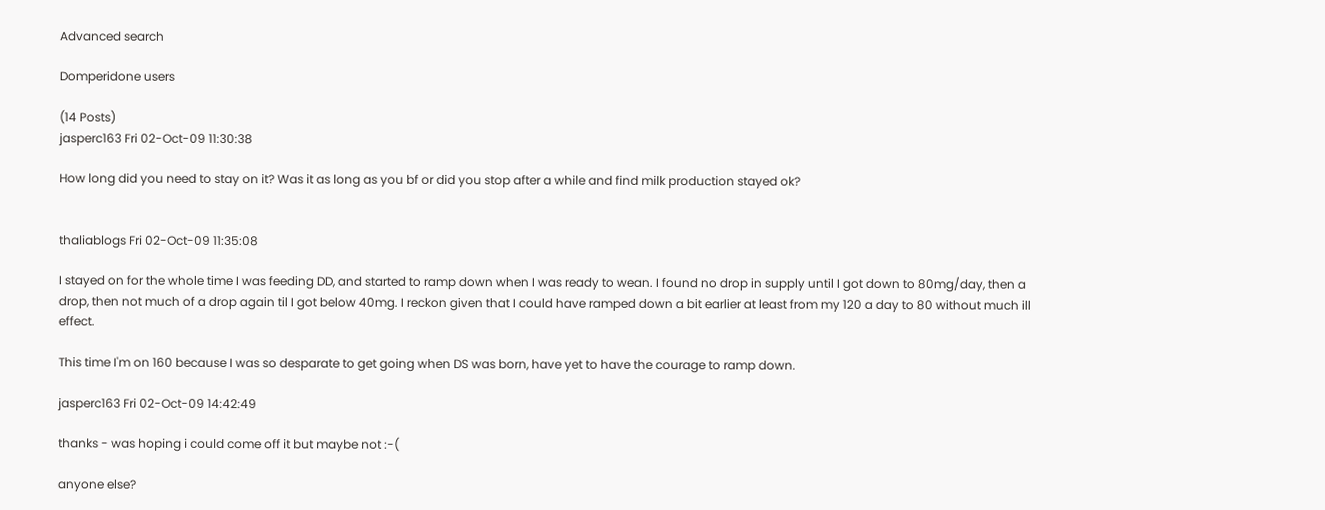Advanced search

Domperidone users

(14 Posts)
jasperc163 Fri 02-Oct-09 11:30:38

How long did you need to stay on it? Was it as long as you bf or did you stop after a while and find milk production stayed ok?


thaliablogs Fri 02-Oct-09 11:35:08

I stayed on for the whole time I was feeding DD, and started to ramp down when I was ready to wean. I found no drop in supply until I got down to 80mg/day, then a drop, then not much of a drop again til I got below 40mg. I reckon given that I could have ramped down a bit earlier at least from my 120 a day to 80 without much ill effect.

This time I'm on 160 because I was so desparate to get going when DS was born, have yet to have the courage to ramp down.

jasperc163 Fri 02-Oct-09 14:42:49

thanks - was hoping i could come off it but maybe not :-(

anyone else?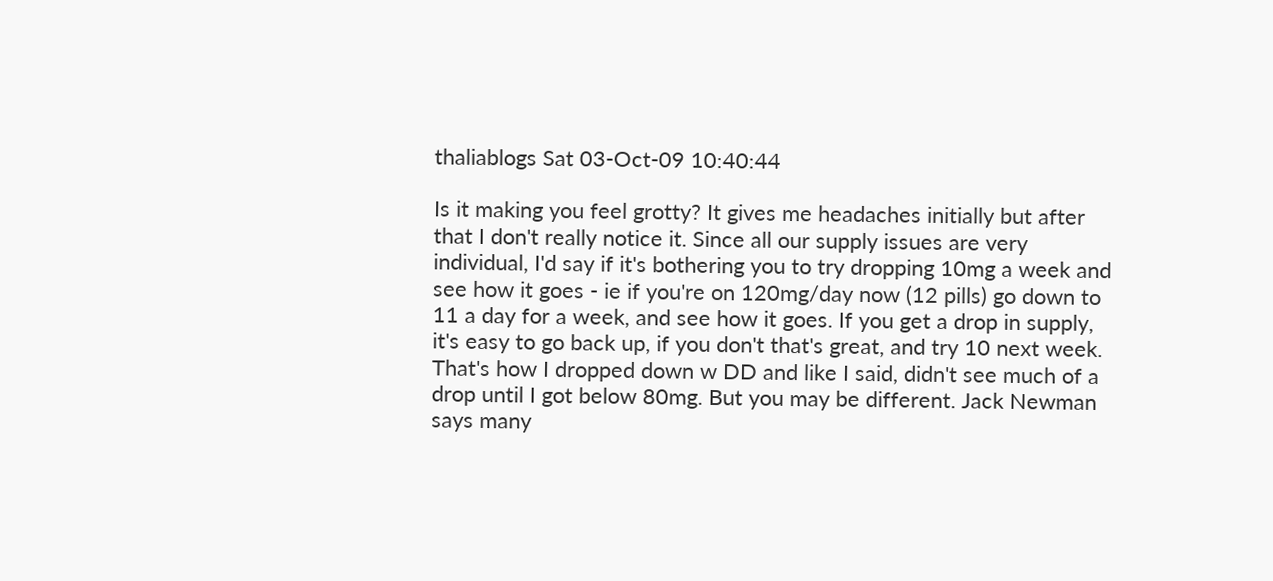thaliablogs Sat 03-Oct-09 10:40:44

Is it making you feel grotty? It gives me headaches initially but after that I don't really notice it. Since all our supply issues are very individual, I'd say if it's bothering you to try dropping 10mg a week and see how it goes - ie if you're on 120mg/day now (12 pills) go down to 11 a day for a week, and see how it goes. If you get a drop in supply, it's easy to go back up, if you don't that's great, and try 10 next week. That's how I dropped down w DD and like I said, didn't see much of a drop until I got below 80mg. But you may be different. Jack Newman says many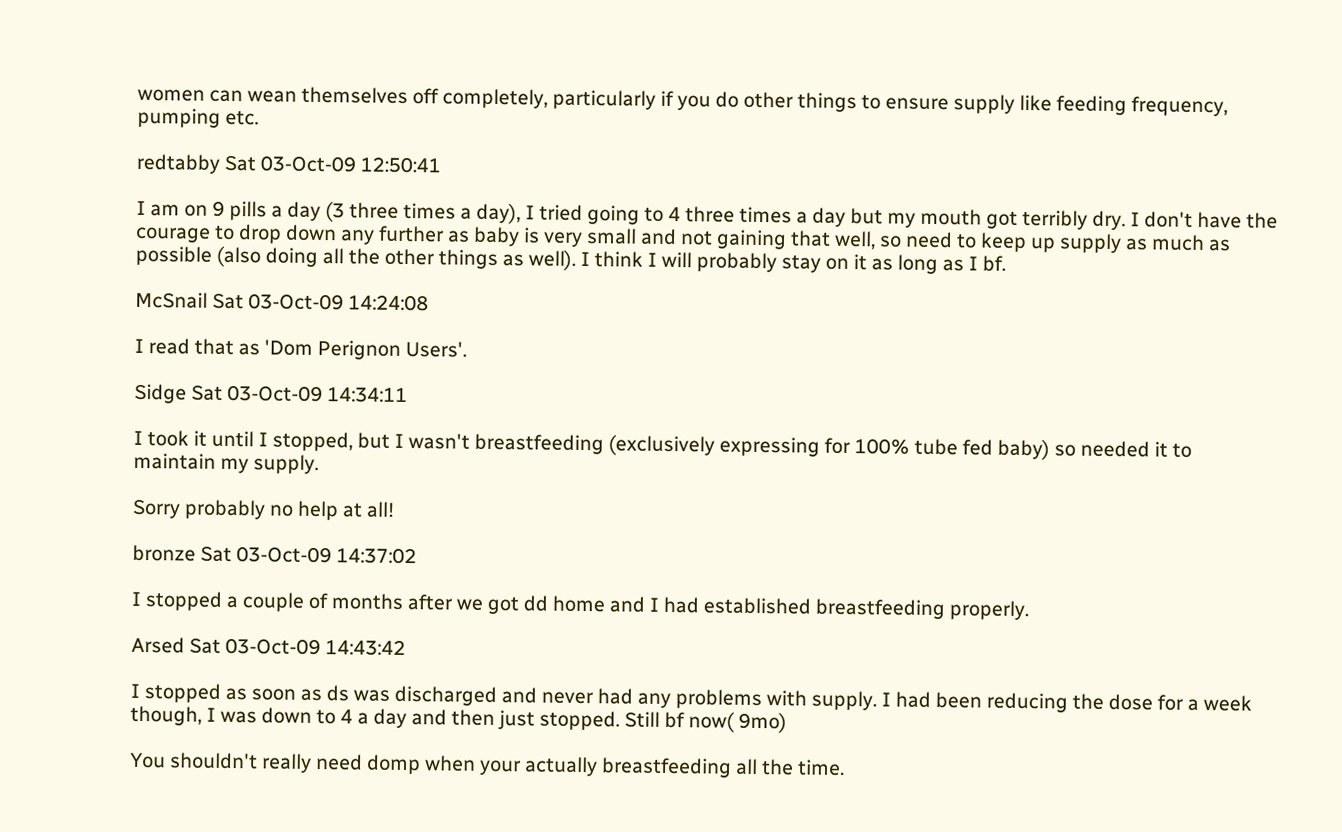women can wean themselves off completely, particularly if you do other things to ensure supply like feeding frequency, pumping etc.

redtabby Sat 03-Oct-09 12:50:41

I am on 9 pills a day (3 three times a day), I tried going to 4 three times a day but my mouth got terribly dry. I don't have the courage to drop down any further as baby is very small and not gaining that well, so need to keep up supply as much as possible (also doing all the other things as well). I think I will probably stay on it as long as I bf.

McSnail Sat 03-Oct-09 14:24:08

I read that as 'Dom Perignon Users'.

Sidge Sat 03-Oct-09 14:34:11

I took it until I stopped, but I wasn't breastfeeding (exclusively expressing for 100% tube fed baby) so needed it to maintain my supply.

Sorry probably no help at all!

bronze Sat 03-Oct-09 14:37:02

I stopped a couple of months after we got dd home and I had established breastfeeding properly.

Arsed Sat 03-Oct-09 14:43:42

I stopped as soon as ds was discharged and never had any problems with supply. I had been reducing the dose for a week though, I was down to 4 a day and then just stopped. Still bf now( 9mo)

You shouldn't really need domp when your actually breastfeeding all the time.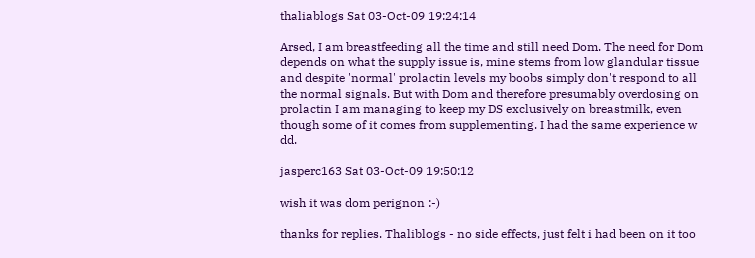thaliablogs Sat 03-Oct-09 19:24:14

Arsed, I am breastfeeding all the time and still need Dom. The need for Dom depends on what the supply issue is, mine stems from low glandular tissue and despite 'normal' prolactin levels my boobs simply don't respond to all the normal signals. But with Dom and therefore presumably overdosing on prolactin I am managing to keep my DS exclusively on breastmilk, even though some of it comes from supplementing. I had the same experience w dd.

jasperc163 Sat 03-Oct-09 19:50:12

wish it was dom perignon :-)

thanks for replies. Thaliblogs - no side effects, just felt i had been on it too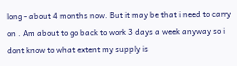long - about 4 months now. But it may be that i need to carry on . Am about to go back to work 3 days a week anyway so i dont know to what extent my supply is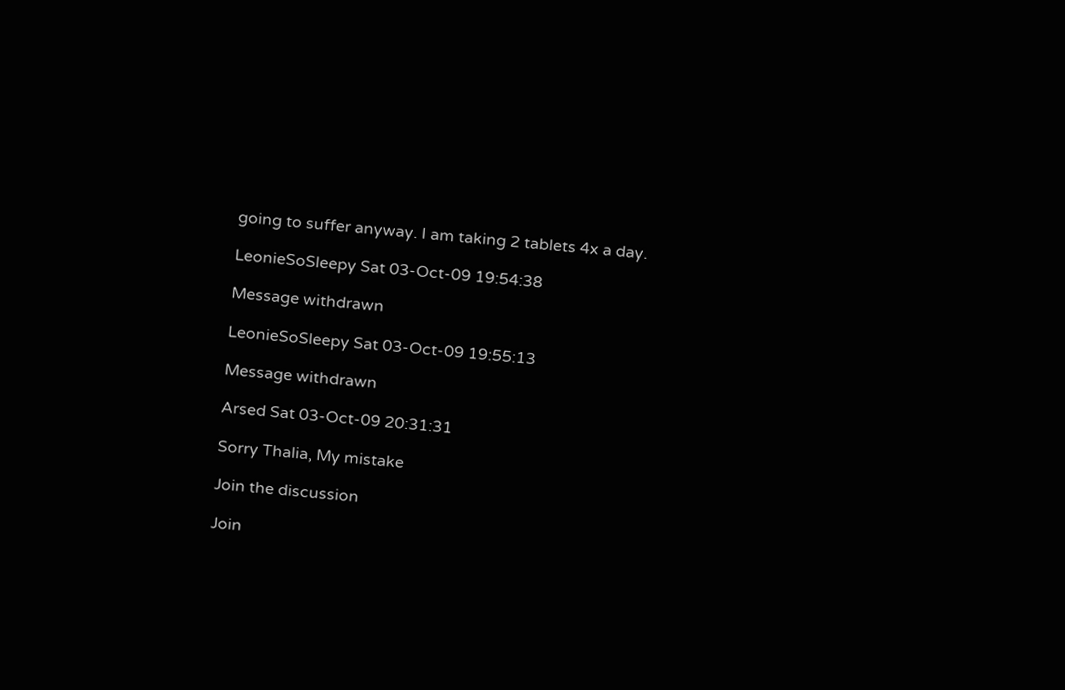going to suffer anyway. I am taking 2 tablets 4x a day.

LeonieSoSleepy Sat 03-Oct-09 19:54:38

Message withdrawn

LeonieSoSleepy Sat 03-Oct-09 19:55:13

Message withdrawn

Arsed Sat 03-Oct-09 20:31:31

Sorry Thalia, My mistake

Join the discussion

Join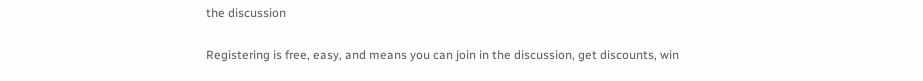the discussion

Registering is free, easy, and means you can join in the discussion, get discounts, win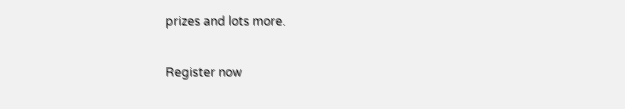prizes and lots more.

Register now